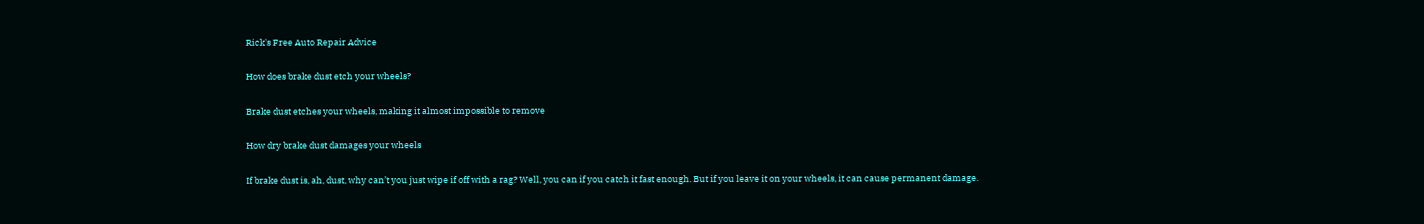Rick's Free Auto Repair Advice

How does brake dust etch your wheels?

Brake dust etches your wheels, making it almost impossible to remove

How dry brake dust damages your wheels

If brake dust is, ah, dust, why can’t you just wipe if off with a rag? Well, you can if you catch it fast enough. But if you leave it on your wheels, it can cause permanent damage.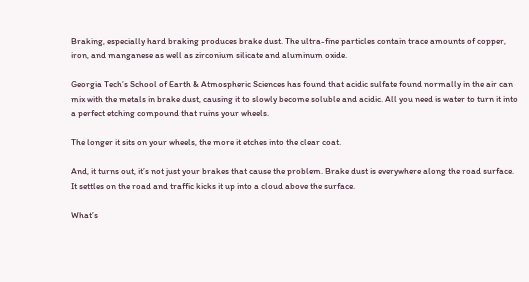Braking, especially hard braking produces brake dust. The ultra-fine particles contain trace amounts of copper, iron, and manganese as well as zirconium silicate and aluminum oxide.

Georgia Tech’s School of Earth & Atmospheric Sciences has found that acidic sulfate found normally in the air can mix with the metals in brake dust, causing it to slowly become soluble and acidic. All you need is water to turn it into a perfect etching compound that ruins your wheels.

The longer it sits on your wheels, the more it etches into the clear coat.

And, it turns out, it’s not just your brakes that cause the problem. Brake dust is everywhere along the road surface. It settles on the road and traffic kicks it up into a cloud above the surface.

What’s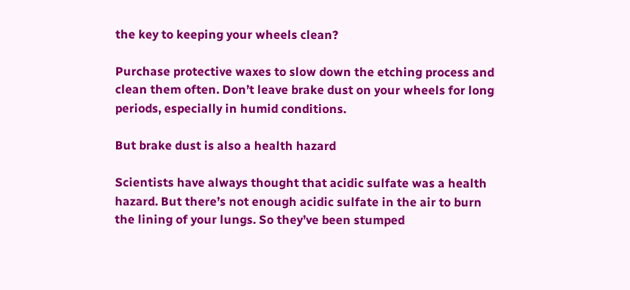the key to keeping your wheels clean?

Purchase protective waxes to slow down the etching process and clean them often. Don’t leave brake dust on your wheels for long periods, especially in humid conditions.

But brake dust is also a health hazard

Scientists have always thought that acidic sulfate was a health hazard. But there’s not enough acidic sulfate in the air to burn the lining of your lungs. So they’ve been stumped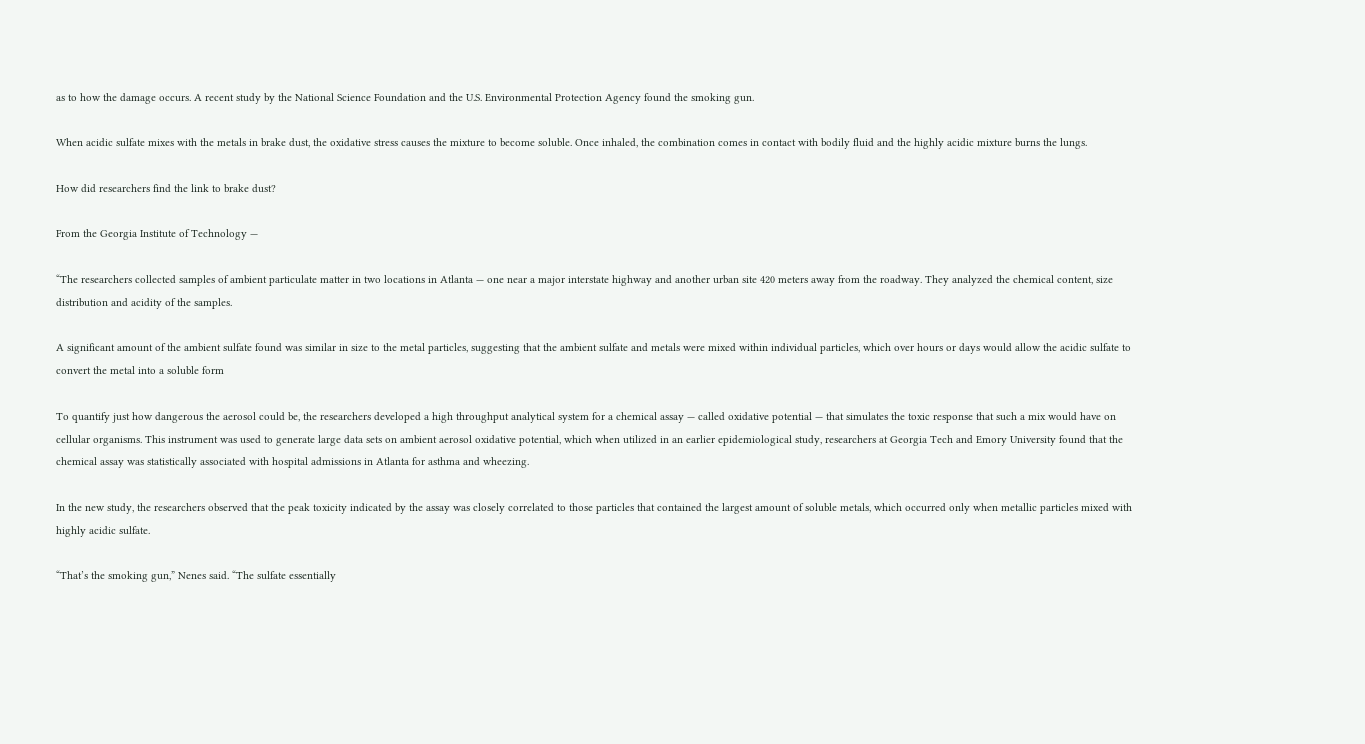as to how the damage occurs. A recent study by the National Science Foundation and the U.S. Environmental Protection Agency found the smoking gun.

When acidic sulfate mixes with the metals in brake dust, the oxidative stress causes the mixture to become soluble. Once inhaled, the combination comes in contact with bodily fluid and the highly acidic mixture burns the lungs.

How did researchers find the link to brake dust?

From the Georgia Institute of Technology —

“The researchers collected samples of ambient particulate matter in two locations in Atlanta — one near a major interstate highway and another urban site 420 meters away from the roadway. They analyzed the chemical content, size distribution and acidity of the samples.

A significant amount of the ambient sulfate found was similar in size to the metal particles, suggesting that the ambient sulfate and metals were mixed within individual particles, which over hours or days would allow the acidic sulfate to convert the metal into a soluble form

To quantify just how dangerous the aerosol could be, the researchers developed a high throughput analytical system for a chemical assay — called oxidative potential — that simulates the toxic response that such a mix would have on cellular organisms. This instrument was used to generate large data sets on ambient aerosol oxidative potential, which when utilized in an earlier epidemiological study, researchers at Georgia Tech and Emory University found that the chemical assay was statistically associated with hospital admissions in Atlanta for asthma and wheezing.

In the new study, the researchers observed that the peak toxicity indicated by the assay was closely correlated to those particles that contained the largest amount of soluble metals, which occurred only when metallic particles mixed with highly acidic sulfate.

“That’s the smoking gun,” Nenes said. “The sulfate essentially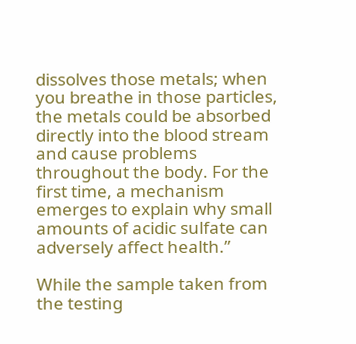dissolves those metals; when you breathe in those particles, the metals could be absorbed directly into the blood stream and cause problems throughout the body. For the first time, a mechanism emerges to explain why small amounts of acidic sulfate can adversely affect health.”

While the sample taken from the testing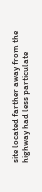site located farther away from the highway had less particulate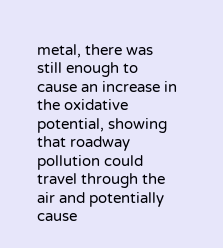metal, there was still enough to cause an increase in the oxidative potential, showing that roadway pollution could travel through the air and potentially cause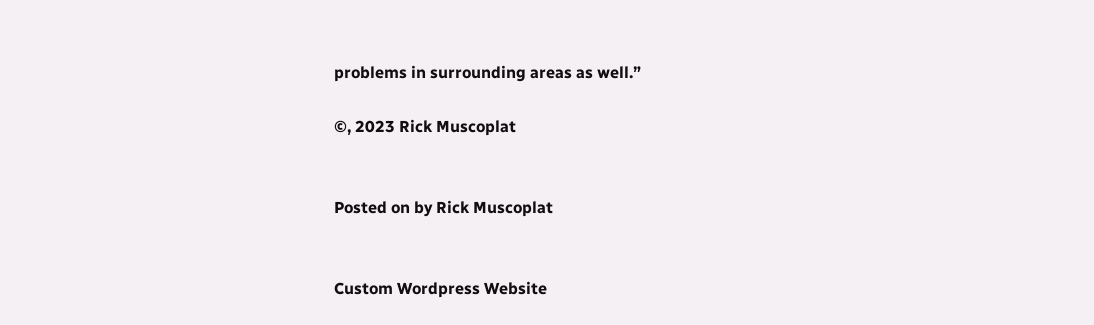problems in surrounding areas as well.”

©, 2023 Rick Muscoplat


Posted on by Rick Muscoplat


Custom Wordpress Website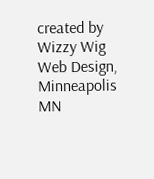created by Wizzy Wig Web Design, Minneapolis MN